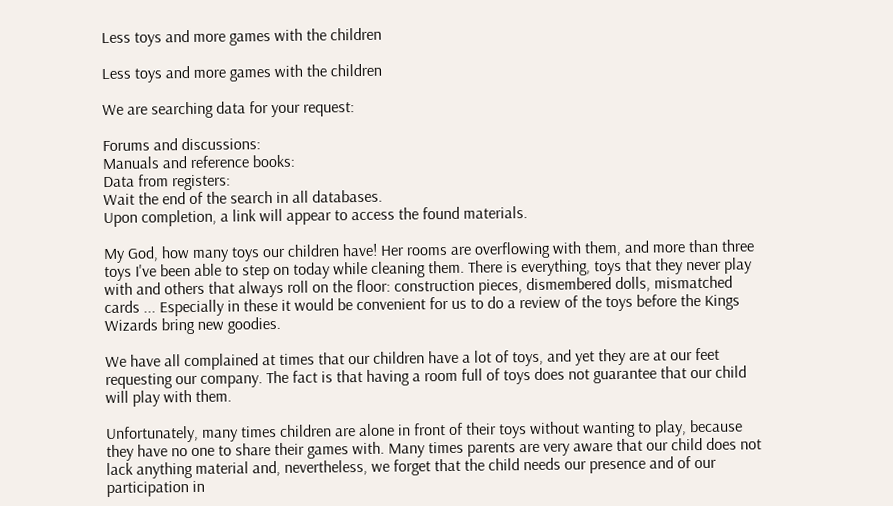Less toys and more games with the children

Less toys and more games with the children

We are searching data for your request:

Forums and discussions:
Manuals and reference books:
Data from registers:
Wait the end of the search in all databases.
Upon completion, a link will appear to access the found materials.

My God, how many toys our children have! Her rooms are overflowing with them, and more than three toys I've been able to step on today while cleaning them. There is everything, toys that they never play with and others that always roll on the floor: construction pieces, dismembered dolls, mismatched cards ... Especially in these it would be convenient for us to do a review of the toys before the Kings Wizards bring new goodies.

We have all complained at times that our children have a lot of toys, and yet they are at our feet requesting our company. The fact is that having a room full of toys does not guarantee that our child will play with them.

Unfortunately, many times children are alone in front of their toys without wanting to play, because they have no one to share their games with. Many times parents are very aware that our child does not lack anything material and, nevertheless, we forget that the child needs our presence and of our participation in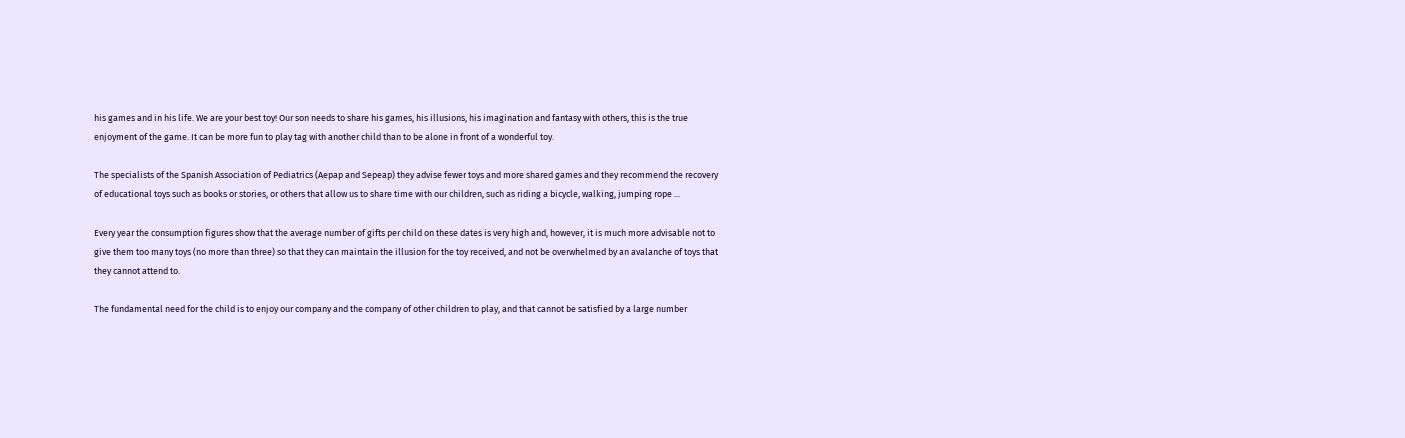his games and in his life. We are your best toy! Our son needs to share his games, his illusions, his imagination and fantasy with others, this is the true enjoyment of the game. It can be more fun to play tag with another child than to be alone in front of a wonderful toy.

The specialists of the Spanish Association of Pediatrics (Aepap and Sepeap) they advise fewer toys and more shared games and they recommend the recovery of educational toys such as books or stories, or others that allow us to share time with our children, such as riding a bicycle, walking, jumping rope ...

Every year the consumption figures show that the average number of gifts per child on these dates is very high and, however, it is much more advisable not to give them too many toys (no more than three) so that they can maintain the illusion for the toy received, and not be overwhelmed by an avalanche of toys that they cannot attend to.

The fundamental need for the child is to enjoy our company and the company of other children to play, and that cannot be satisfied by a large number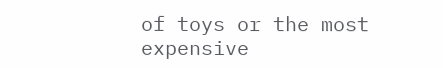of toys or the most expensive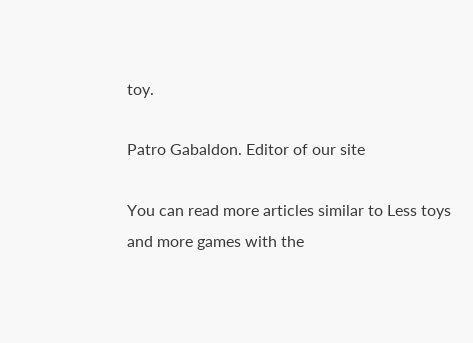toy.

Patro Gabaldon. Editor of our site

You can read more articles similar to Less toys and more games with the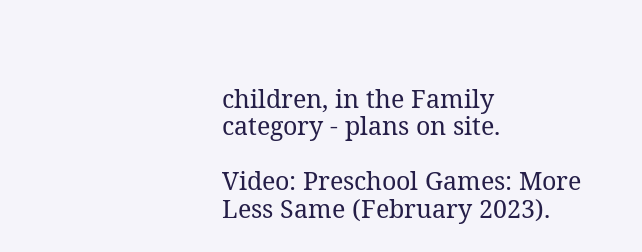children, in the Family category - plans on site.

Video: Preschool Games: More Less Same (February 2023).